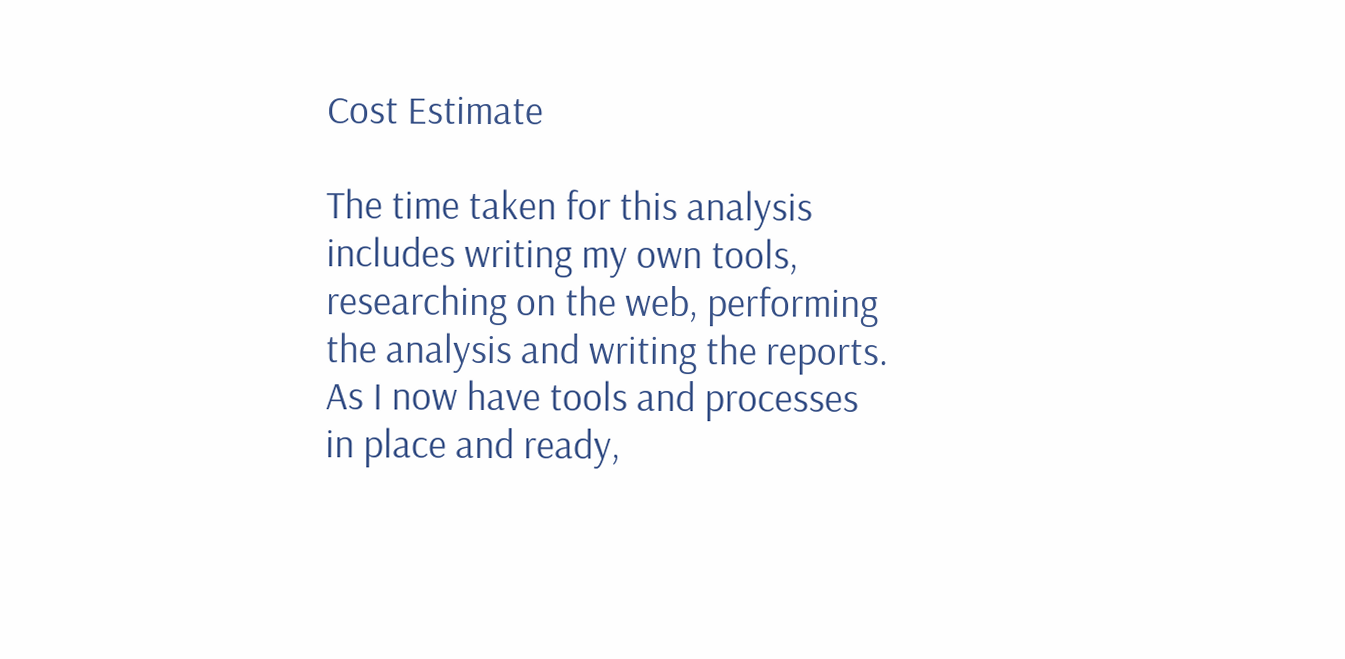Cost Estimate

The time taken for this analysis includes writing my own tools, researching on the web, performing the analysis and writing the reports. As I now have tools and processes in place and ready,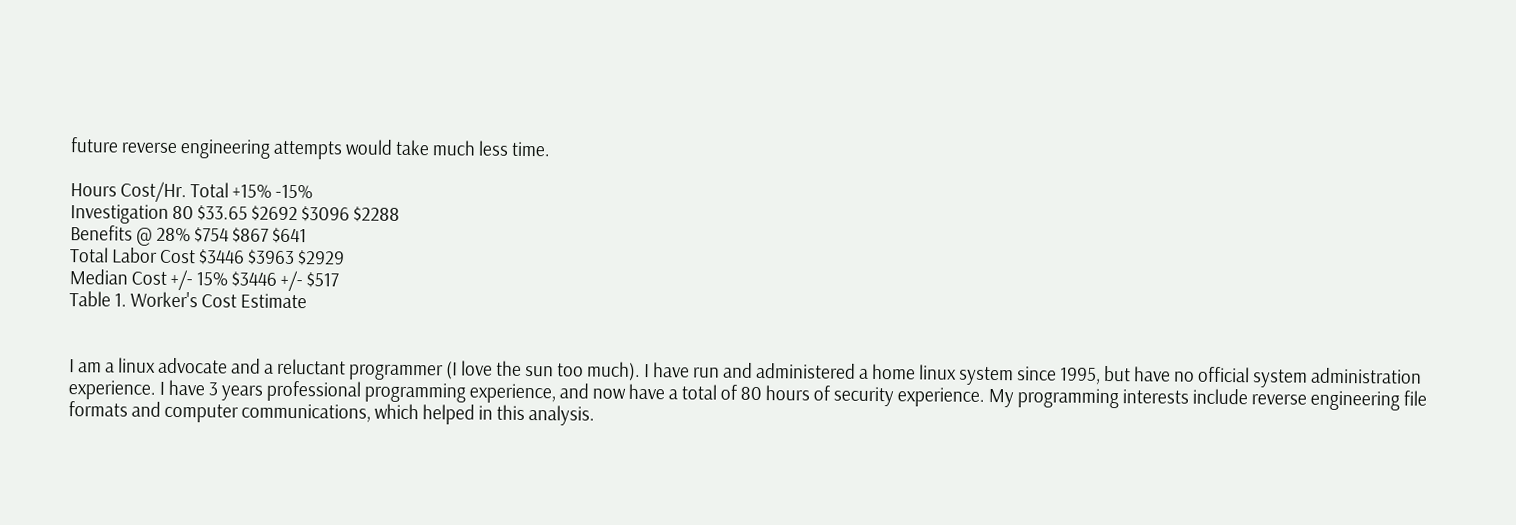future reverse engineering attempts would take much less time.

Hours Cost/Hr. Total +15% -15%
Investigation 80 $33.65 $2692 $3096 $2288
Benefits @ 28% $754 $867 $641
Total Labor Cost $3446 $3963 $2929
Median Cost +/- 15% $3446 +/- $517
Table 1. Worker's Cost Estimate


I am a linux advocate and a reluctant programmer (I love the sun too much). I have run and administered a home linux system since 1995, but have no official system administration experience. I have 3 years professional programming experience, and now have a total of 80 hours of security experience. My programming interests include reverse engineering file formats and computer communications, which helped in this analysis.